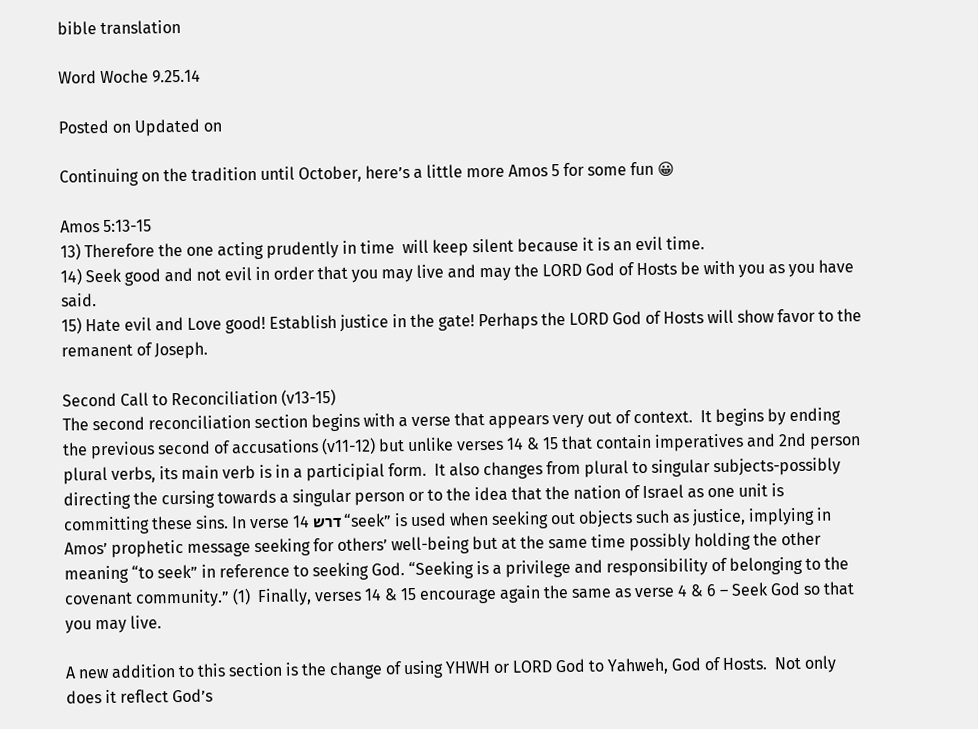bible translation

Word Woche 9.25.14

Posted on Updated on

Continuing on the tradition until October, here’s a little more Amos 5 for some fun 😀

Amos 5:13-15
13) Therefore the one acting prudently in time  will keep silent because it is an evil time.
14) Seek good and not evil in order that you may live and may the LORD God of Hosts be with you as you have said.
15) Hate evil and Love good! Establish justice in the gate! Perhaps the LORD God of Hosts will show favor to the remanent of Joseph.

Second Call to Reconciliation (v13-15)
The second reconciliation section begins with a verse that appears very out of context.  It begins by ending the previous second of accusations (v11-12) but unlike verses 14 & 15 that contain imperatives and 2nd person plural verbs, its main verb is in a participial form.  It also changes from plural to singular subjects-possibly directing the cursing towards a singular person or to the idea that the nation of Israel as one unit is committing these sins. In verse 14 דרש “seek” is used when seeking out objects such as justice, implying in Amos’ prophetic message seeking for others’ well-being but at the same time possibly holding the other meaning “to seek” in reference to seeking God. “Seeking is a privilege and responsibility of belonging to the covenant community.” (1)  Finally, verses 14 & 15 encourage again the same as verse 4 & 6 – Seek God so that you may live.

A new addition to this section is the change of using YHWH or LORD God to Yahweh, God of Hosts.  Not only does it reflect God’s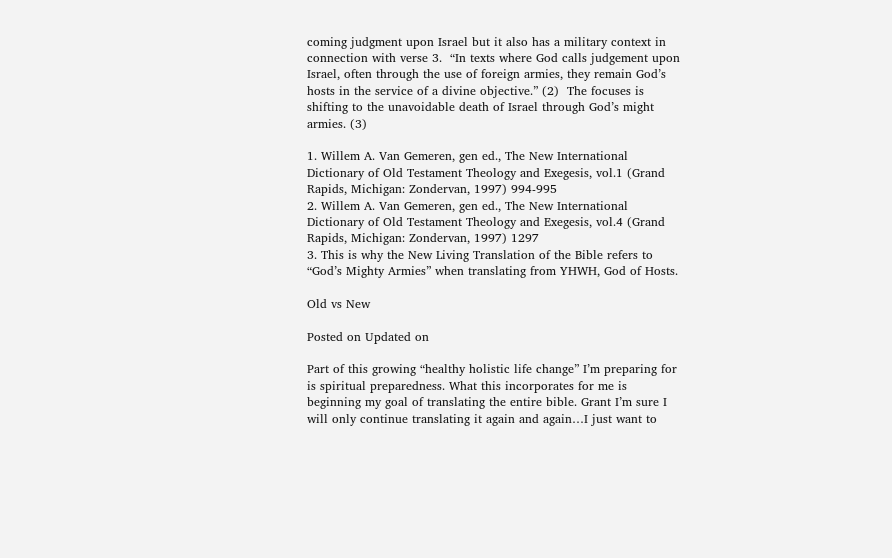coming judgment upon Israel but it also has a military context in connection with verse 3.  “In texts where God calls judgement upon Israel, often through the use of foreign armies, they remain God’s hosts in the service of a divine objective.” (2)  The focuses is shifting to the unavoidable death of Israel through God’s might armies. (3)

1. Willem A. Van Gemeren, gen ed., The New International Dictionary of Old Testament Theology and Exegesis, vol.1 (Grand Rapids, Michigan: Zondervan, 1997) 994-995
2. Willem A. Van Gemeren, gen ed., The New International Dictionary of Old Testament Theology and Exegesis, vol.4 (Grand Rapids, Michigan: Zondervan, 1997) 1297
3. This is why the New Living Translation of the Bible refers to “God’s Mighty Armies” when translating from YHWH, God of Hosts.

Old vs New

Posted on Updated on

Part of this growing “healthy holistic life change” I’m preparing for is spiritual preparedness. What this incorporates for me is beginning my goal of translating the entire bible. Grant I’m sure I will only continue translating it again and again…I just want to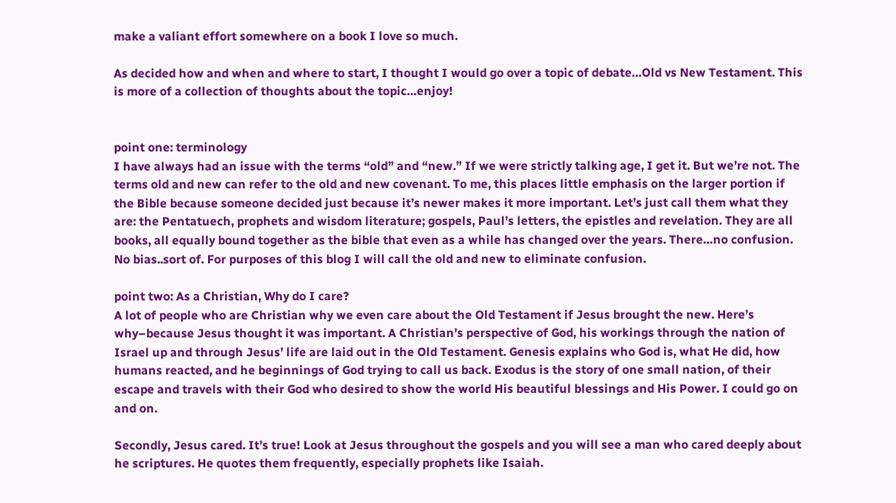make a valiant effort somewhere on a book I love so much.

As decided how and when and where to start, I thought I would go over a topic of debate…Old vs New Testament. This is more of a collection of thoughts about the topic…enjoy!


point one: terminology
I have always had an issue with the terms “old” and “new.” If we were strictly talking age, I get it. But we’re not. The terms old and new can refer to the old and new covenant. To me, this places little emphasis on the larger portion if the Bible because someone decided just because it’s newer makes it more important. Let’s just call them what they are: the Pentatuech, prophets and wisdom literature; gospels, Paul’s letters, the epistles and revelation. They are all books, all equally bound together as the bible that even as a while has changed over the years. There…no confusion. No bias..sort of. For purposes of this blog I will call the old and new to eliminate confusion.

point two: As a Christian, Why do I care?
A lot of people who are Christian why we even care about the Old Testament if Jesus brought the new. Here’s why–because Jesus thought it was important. A Christian’s perspective of God, his workings through the nation of Israel up and through Jesus’ life are laid out in the Old Testament. Genesis explains who God is, what He did, how humans reacted, and he beginnings of God trying to call us back. Exodus is the story of one small nation, of their escape and travels with their God who desired to show the world His beautiful blessings and His Power. I could go on and on.

Secondly, Jesus cared. It’s true! Look at Jesus throughout the gospels and you will see a man who cared deeply about he scriptures. He quotes them frequently, especially prophets like Isaiah.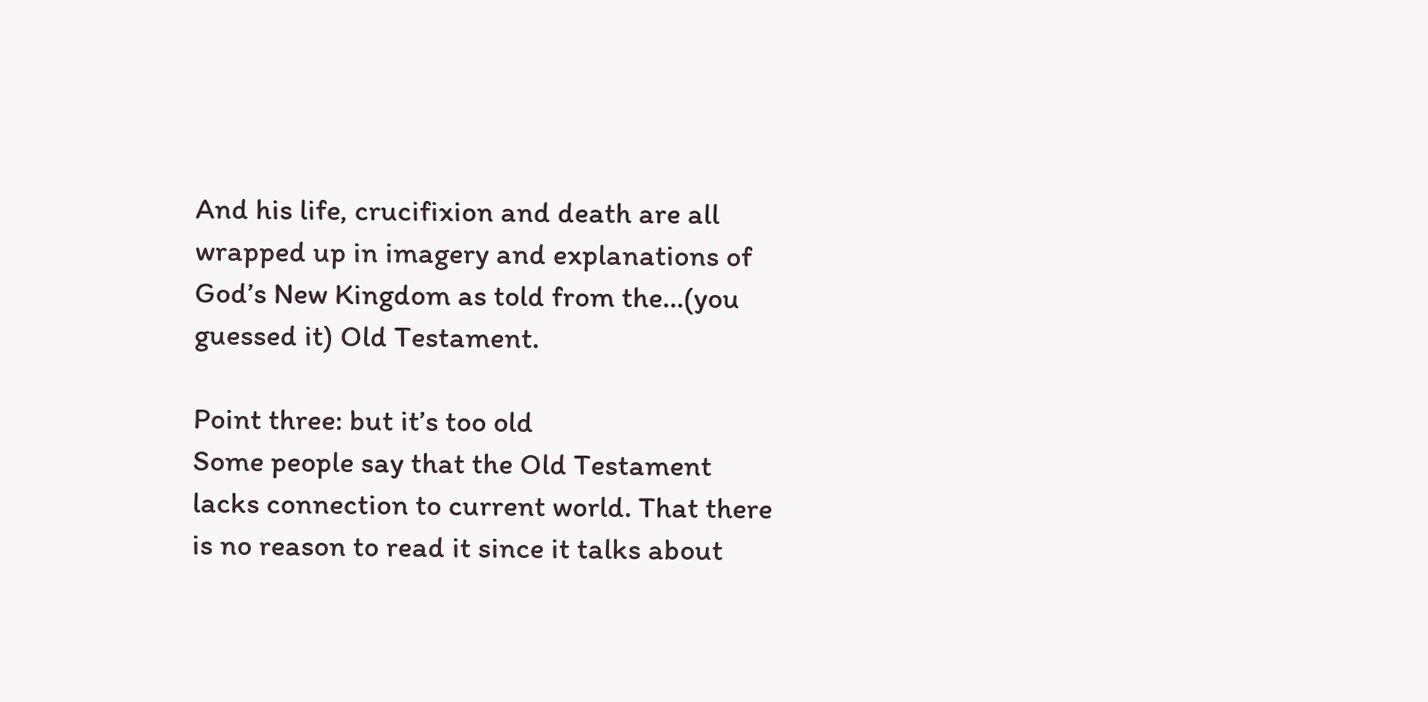And his life, crucifixion and death are all wrapped up in imagery and explanations of God’s New Kingdom as told from the…(you guessed it) Old Testament.

Point three: but it’s too old
Some people say that the Old Testament lacks connection to current world. That there is no reason to read it since it talks about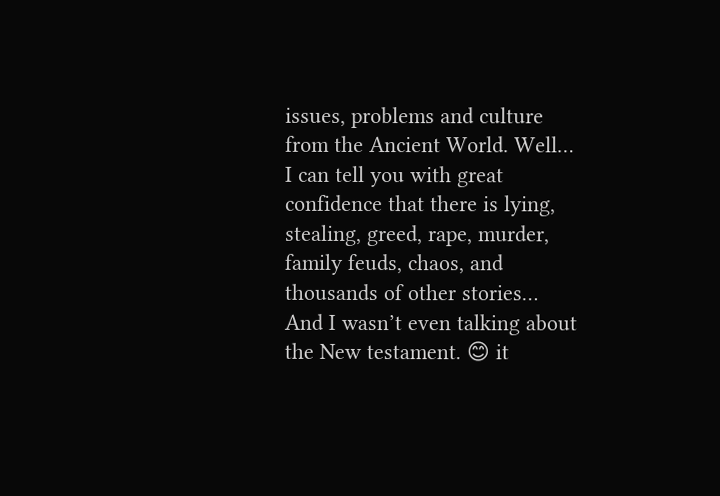issues, problems and culture from the Ancient World. Well… I can tell you with great confidence that there is lying, stealing, greed, rape, murder, family feuds, chaos, and thousands of other stories… And I wasn’t even talking about the New testament. 😊 it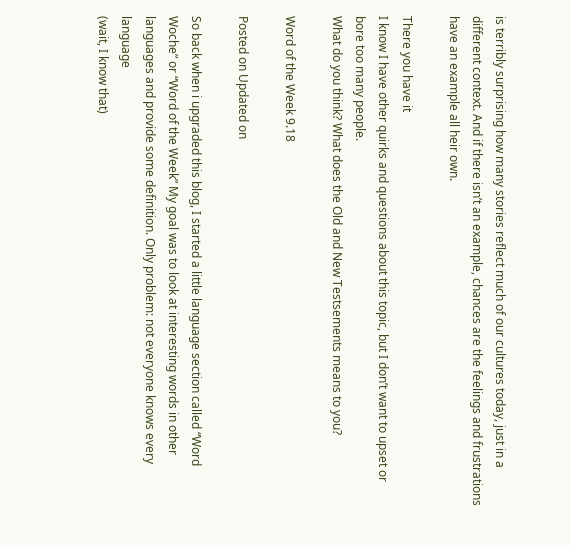is terribly surprising how many stories reflect much of our cultures today, just in a different context. And if there isn’t an example, chances are the feelings and frustrations have an example all heir own.

There you have it
I know I have other quirks and questions about this topic, but I don’t want to upset or bore too many people.
What do you think? What does the Old and New Testsements means to you?

Word of the Week 9.18

Posted on Updated on

So back when i upgraded this blog, I started a little language section called “Word Woche” or “Word of the Week” My goal was to look at interesting words in other languages and provide some definition. Only problem: not everyone knows every language
(wait, I know that)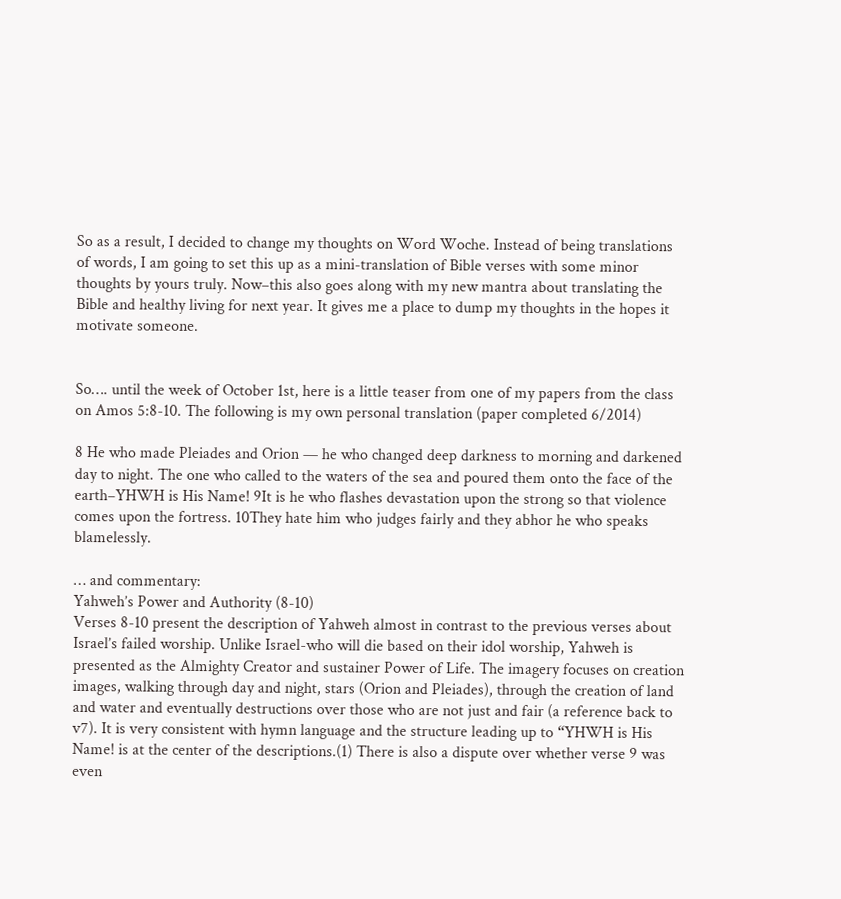So as a result, I decided to change my thoughts on Word Woche. Instead of being translations of words, I am going to set this up as a mini-translation of Bible verses with some minor thoughts by yours truly. Now–this also goes along with my new mantra about translating the Bible and healthy living for next year. It gives me a place to dump my thoughts in the hopes it motivate someone.


So…. until the week of October 1st, here is a little teaser from one of my papers from the class on Amos 5:8-10. The following is my own personal translation (paper completed 6/2014)

8 He who made Pleiades and Orion — he who changed deep darkness to morning and darkened day to night. The one who called to the waters of the sea and poured them onto the face of the earth–YHWH is His Name! 9It is he who flashes devastation upon the strong so that violence comes upon the fortress. 10They hate him who judges fairly and they abhor he who speaks blamelessly.

… and commentary:
Yahweh’s Power and Authority (8-10)
Verses 8-10 present the description of Yahweh almost in contrast to the previous verses about Israel’s failed worship. Unlike Israel-who will die based on their idol worship, Yahweh is presented as the Almighty Creator and sustainer Power of Life. The imagery focuses on creation images, walking through day and night, stars (Orion and Pleiades), through the creation of land and water and eventually destructions over those who are not just and fair (a reference back to v7). It is very consistent with hymn language and the structure leading up to “YHWH is His Name! is at the center of the descriptions.(1) There is also a dispute over whether verse 9 was even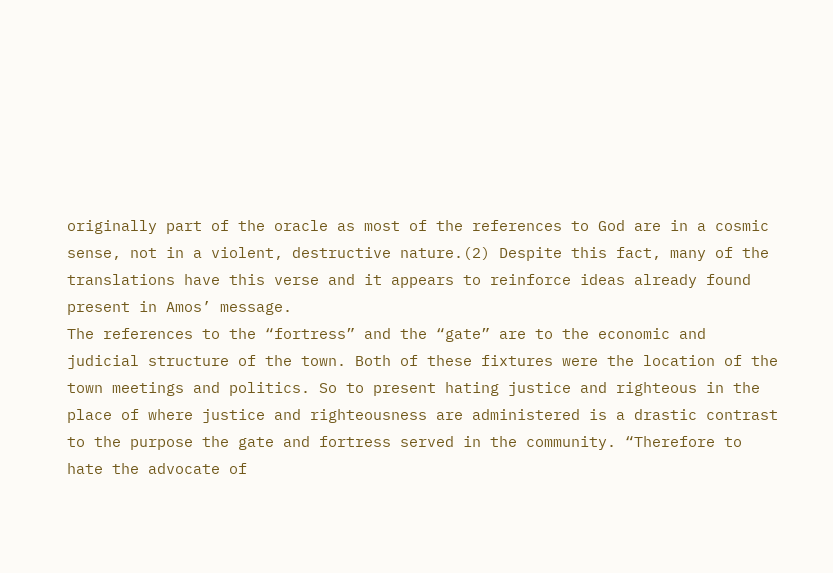originally part of the oracle as most of the references to God are in a cosmic sense, not in a violent, destructive nature.(2) Despite this fact, many of the translations have this verse and it appears to reinforce ideas already found present in Amos’ message.
The references to the “fortress” and the “gate” are to the economic and judicial structure of the town. Both of these fixtures were the location of the town meetings and politics. So to present hating justice and righteous in the place of where justice and righteousness are administered is a drastic contrast to the purpose the gate and fortress served in the community. “Therefore to hate the advocate of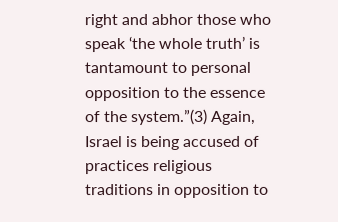right and abhor those who speak ‘the whole truth’ is tantamount to personal opposition to the essence of the system.”(3) Again, Israel is being accused of practices religious traditions in opposition to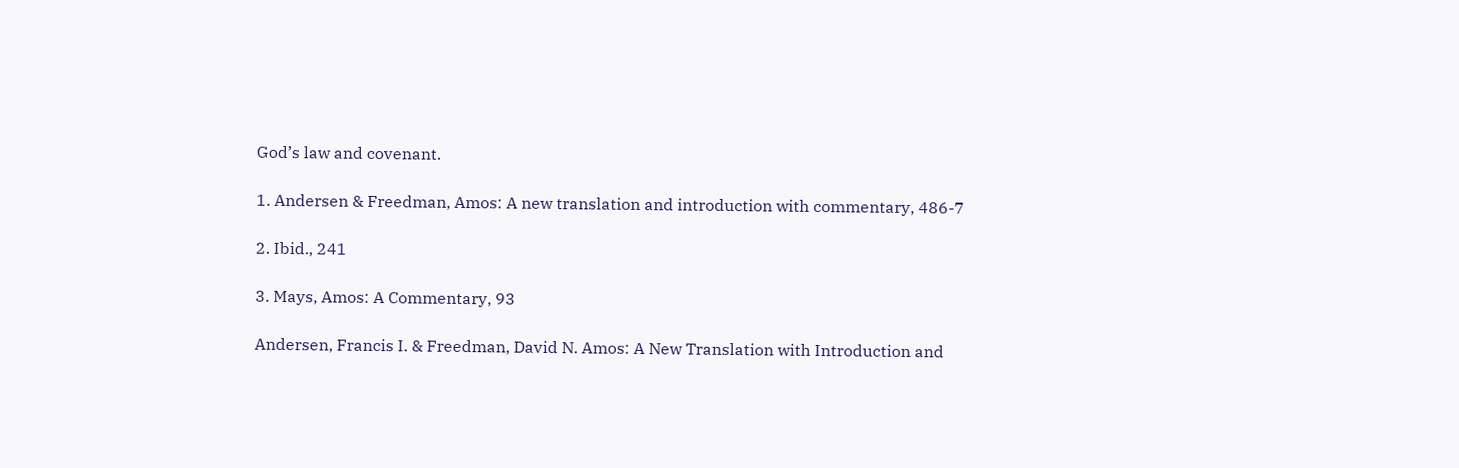God’s law and covenant.

1. Andersen & Freedman, Amos: A new translation and introduction with commentary, 486-7

2. Ibid., 241

3. Mays, Amos: A Commentary, 93

Andersen, Francis I. & Freedman, David N. Amos: A New Translation with Introduction and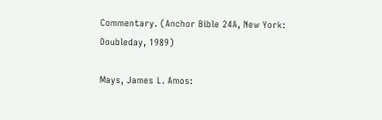Commentary. (Anchor Bible 24A, New York: Doubleday, 1989)

Mays, James L. Amos: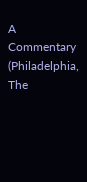A Commentary (Philadelphia, The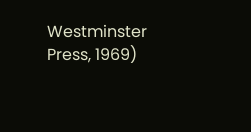Westminster Press, 1969)